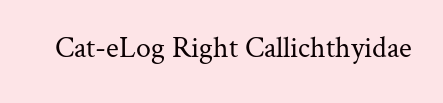Cat-eLog Right Callichthyidae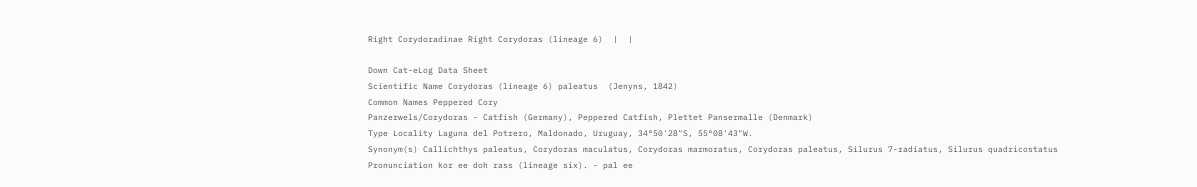Right Corydoradinae Right Corydoras (lineage 6)  |  |

Down Cat-eLog Data Sheet
Scientific Name Corydoras (lineage 6) paleatus  (Jenyns, 1842)
Common Names Peppered Cory
Panzerwels/Corydoras - Catfish (Germany), Peppered Catfish, Plettet Pansermalle (Denmark)
Type Locality Laguna del Potrero, Maldonado, Uruguay, 34°50'28"S, 55°08'43"W.
Synonym(s) Callichthys paleatus, Corydoras maculatus, Corydoras marmoratus, Corydoras paleatus, Silurus 7-radiatus, Silurus quadricostatus
Pronunciation kor ee doh rass (lineage six). - pal ee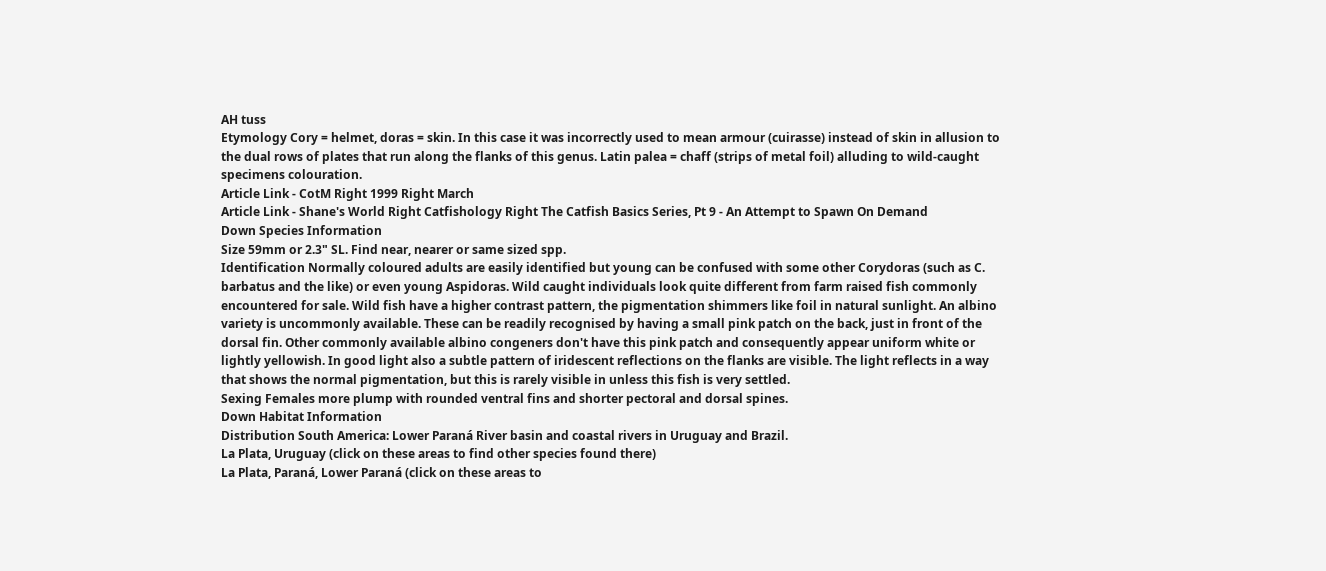AH tuss
Etymology Cory = helmet, doras = skin. In this case it was incorrectly used to mean armour (cuirasse) instead of skin in allusion to the dual rows of plates that run along the flanks of this genus. Latin palea = chaff (strips of metal foil) alluding to wild-caught specimens colouration.
Article Link - CotM Right 1999 Right March
Article Link - Shane's World Right Catfishology Right The Catfish Basics Series, Pt 9 - An Attempt to Spawn On Demand
Down Species Information
Size 59mm or 2.3" SL. Find near, nearer or same sized spp.
Identification Normally coloured adults are easily identified but young can be confused with some other Corydoras (such as C. barbatus and the like) or even young Aspidoras. Wild caught individuals look quite different from farm raised fish commonly encountered for sale. Wild fish have a higher contrast pattern, the pigmentation shimmers like foil in natural sunlight. An albino variety is uncommonly available. These can be readily recognised by having a small pink patch on the back, just in front of the dorsal fin. Other commonly available albino congeners don't have this pink patch and consequently appear uniform white or lightly yellowish. In good light also a subtle pattern of iridescent reflections on the flanks are visible. The light reflects in a way that shows the normal pigmentation, but this is rarely visible in unless this fish is very settled.
Sexing Females more plump with rounded ventral fins and shorter pectoral and dorsal spines.
Down Habitat Information
Distribution South America: Lower Paraná River basin and coastal rivers in Uruguay and Brazil.
La Plata, Uruguay (click on these areas to find other species found there)
La Plata, Paraná, Lower Paraná (click on these areas to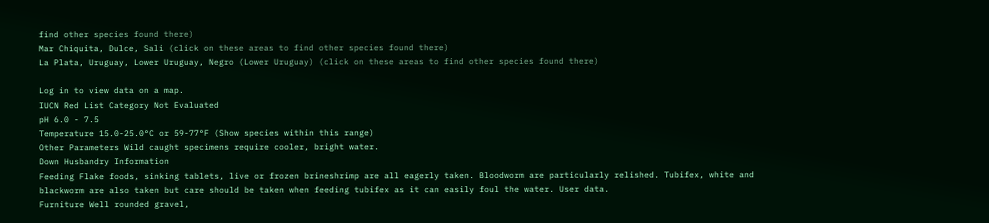find other species found there)
Mar Chiquita, Dulce, Sali (click on these areas to find other species found there)
La Plata, Uruguay, Lower Uruguay, Negro (Lower Uruguay) (click on these areas to find other species found there)

Log in to view data on a map.
IUCN Red List Category Not Evaluated
pH 6.0 - 7.5
Temperature 15.0-25.0°C or 59-77°F (Show species within this range)
Other Parameters Wild caught specimens require cooler, bright water.
Down Husbandry Information
Feeding Flake foods, sinking tablets, live or frozen brineshrimp are all eagerly taken. Bloodworm are particularly relished. Tubifex, white and blackworm are also taken but care should be taken when feeding tubifex as it can easily foul the water. User data.
Furniture Well rounded gravel,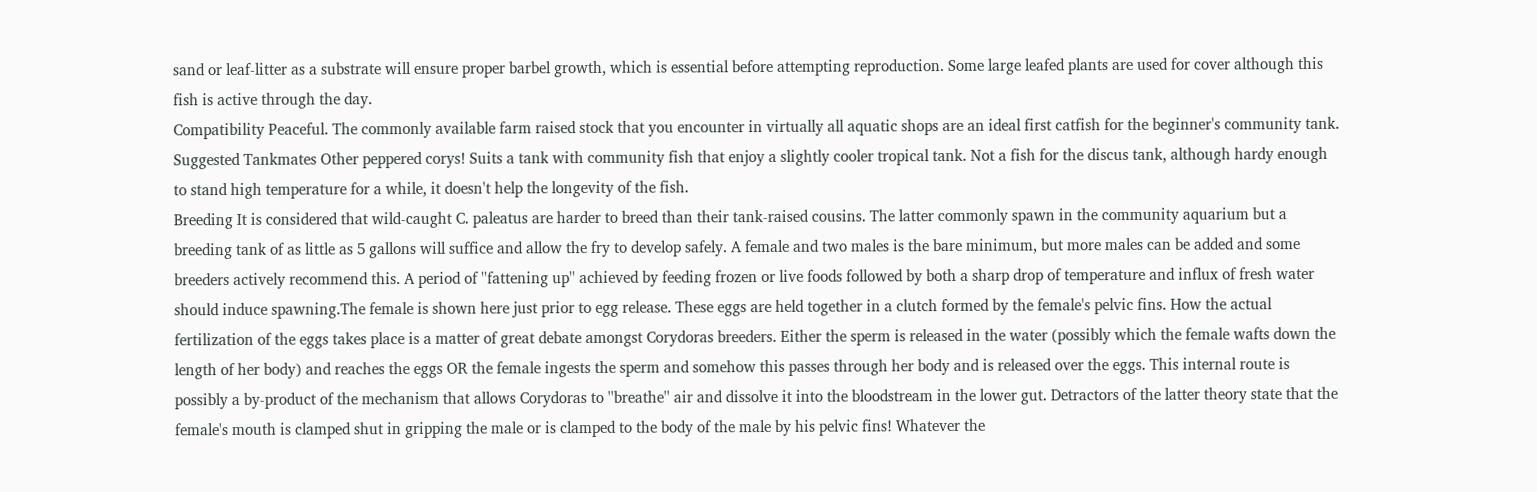sand or leaf-litter as a substrate will ensure proper barbel growth, which is essential before attempting reproduction. Some large leafed plants are used for cover although this fish is active through the day.
Compatibility Peaceful. The commonly available farm raised stock that you encounter in virtually all aquatic shops are an ideal first catfish for the beginner's community tank.
Suggested Tankmates Other peppered corys! Suits a tank with community fish that enjoy a slightly cooler tropical tank. Not a fish for the discus tank, although hardy enough to stand high temperature for a while, it doesn't help the longevity of the fish.
Breeding It is considered that wild-caught C. paleatus are harder to breed than their tank-raised cousins. The latter commonly spawn in the community aquarium but a breeding tank of as little as 5 gallons will suffice and allow the fry to develop safely. A female and two males is the bare minimum, but more males can be added and some breeders actively recommend this. A period of ''fattening up'' achieved by feeding frozen or live foods followed by both a sharp drop of temperature and influx of fresh water should induce spawning.The female is shown here just prior to egg release. These eggs are held together in a clutch formed by the female's pelvic fins. How the actual fertilization of the eggs takes place is a matter of great debate amongst Corydoras breeders. Either the sperm is released in the water (possibly which the female wafts down the length of her body) and reaches the eggs OR the female ingests the sperm and somehow this passes through her body and is released over the eggs. This internal route is possibly a by-product of the mechanism that allows Corydoras to ''breathe'' air and dissolve it into the bloodstream in the lower gut. Detractors of the latter theory state that the female's mouth is clamped shut in gripping the male or is clamped to the body of the male by his pelvic fins! Whatever the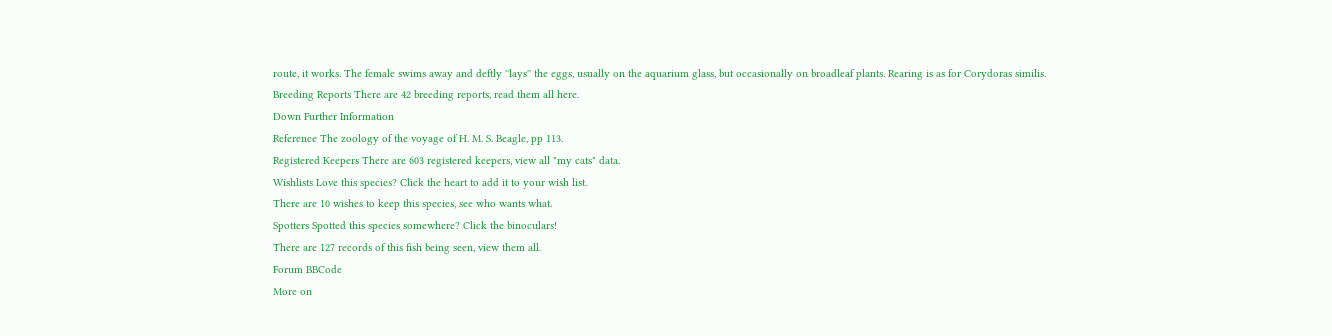route, it works. The female swims away and deftly ''lays'' the eggs, usually on the aquarium glass, but occasionally on broadleaf plants. Rearing is as for Corydoras similis.
Breeding Reports There are 42 breeding reports, read them all here.
Down Further Information
Reference The zoology of the voyage of H. M. S. Beagle, pp 113.
Registered Keepers There are 603 registered keepers, view all "my cats" data.
Wishlists Love this species? Click the heart to add it to your wish list.
There are 10 wishes to keep this species, see who wants what.
Spotters Spotted this species somewhere? Click the binoculars!
There are 127 records of this fish being seen, view them all.
Forum BBCode
More on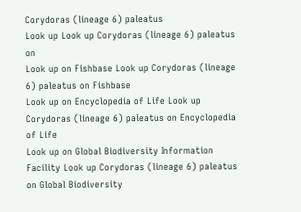Corydoras (lineage 6) paleatus
Look up Look up Corydoras (lineage 6) paleatus on
Look up on Fishbase Look up Corydoras (lineage 6) paleatus on Fishbase
Look up on Encyclopedia of Life Look up Corydoras (lineage 6) paleatus on Encyclopedia of Life
Look up on Global Biodiversity Information Facility Look up Corydoras (lineage 6) paleatus on Global Biodiversity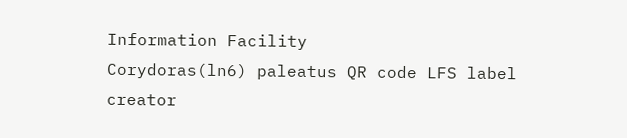Information Facility
Corydoras(ln6) paleatus QR code LFS label creator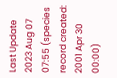Last Update 2023 Aug 07 07:55 (species record created: 2001 Apr 30 00:00)